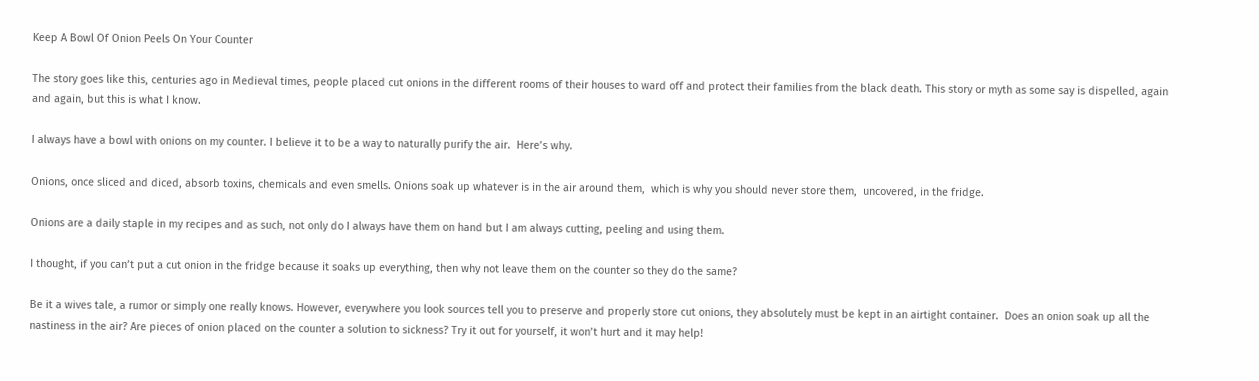Keep A Bowl Of Onion Peels On Your Counter

The story goes like this, centuries ago in Medieval times, people placed cut onions in the different rooms of their houses to ward off and protect their families from the black death. This story or myth as some say is dispelled, again and again, but this is what I know.

I always have a bowl with onions on my counter. I believe it to be a way to naturally purify the air.  Here’s why.

Onions, once sliced and diced, absorb toxins, chemicals and even smells. Onions soak up whatever is in the air around them,  which is why you should never store them,  uncovered, in the fridge.

Onions are a daily staple in my recipes and as such, not only do I always have them on hand but I am always cutting, peeling and using them.

I thought, if you can’t put a cut onion in the fridge because it soaks up everything, then why not leave them on the counter so they do the same?

Be it a wives tale, a rumor or simply one really knows. However, everywhere you look sources tell you to preserve and properly store cut onions, they absolutely must be kept in an airtight container.  Does an onion soak up all the nastiness in the air? Are pieces of onion placed on the counter a solution to sickness? Try it out for yourself, it won’t hurt and it may help!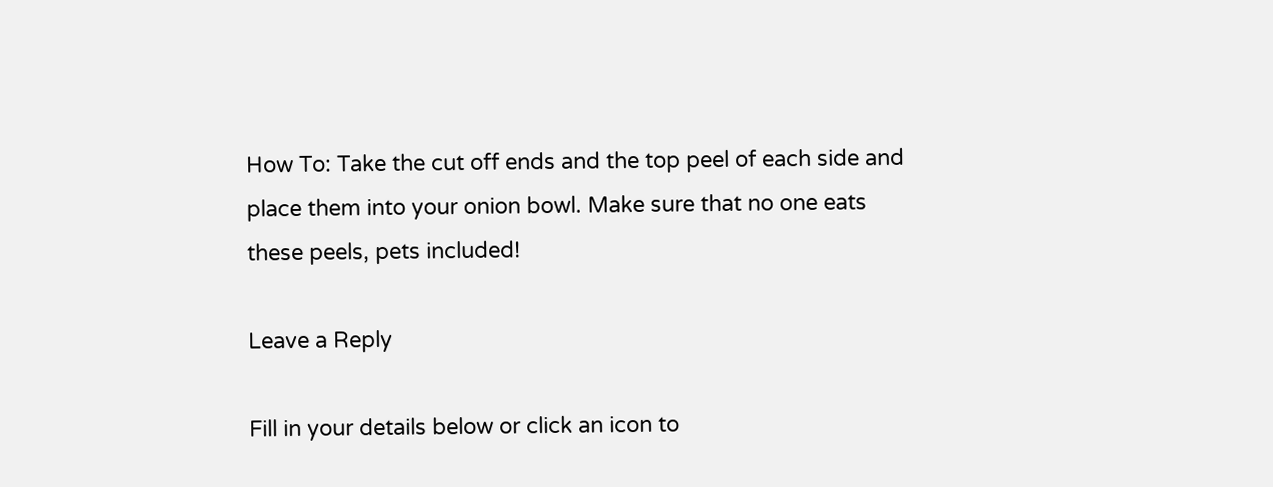How To: Take the cut off ends and the top peel of each side and place them into your onion bowl. Make sure that no one eats these peels, pets included!

Leave a Reply

Fill in your details below or click an icon to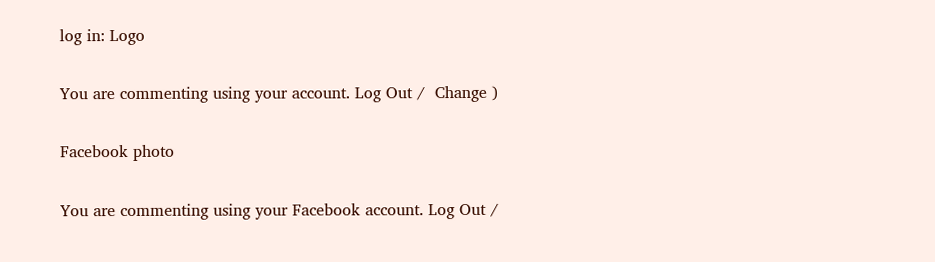log in: Logo

You are commenting using your account. Log Out /  Change )

Facebook photo

You are commenting using your Facebook account. Log Out /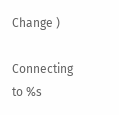Change )

Connecting to %s